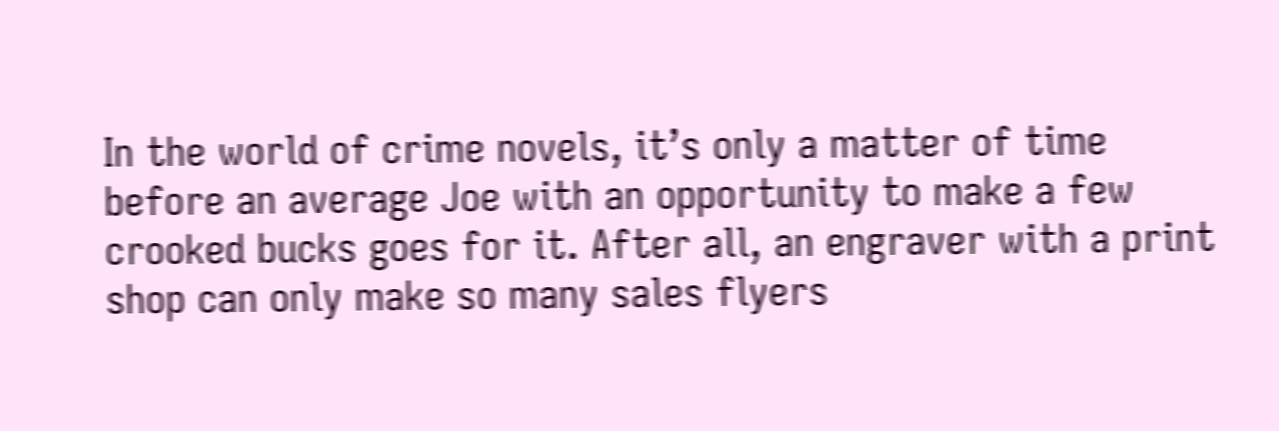In the world of crime novels, it’s only a matter of time before an average Joe with an opportunity to make a few crooked bucks goes for it. After all, an engraver with a print shop can only make so many sales flyers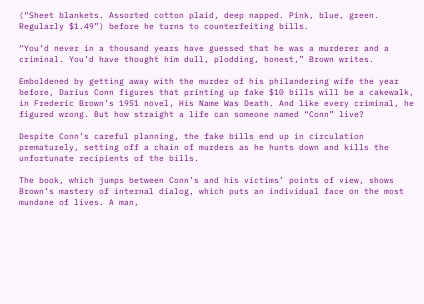(“Sheet blankets. Assorted cotton plaid, deep napped. Pink, blue, green. Regularly $1.49”) before he turns to counterfeiting bills.

“You’d never in a thousand years have guessed that he was a murderer and a criminal. You’d have thought him dull, plodding, honest,” Brown writes.

Emboldened by getting away with the murder of his philandering wife the year before, Darius Conn figures that printing up fake $10 bills will be a cakewalk, in Frederic Brown’s 1951 novel, His Name Was Death. And like every criminal, he figured wrong. But how straight a life can someone named “Conn” live?

Despite Conn’s careful planning, the fake bills end up in circulation prematurely, setting off a chain of murders as he hunts down and kills the unfortunate recipients of the bills.

The book, which jumps between Conn’s and his victims’ points of view, shows Brown’s mastery of internal dialog, which puts an individual face on the most mundane of lives. A man,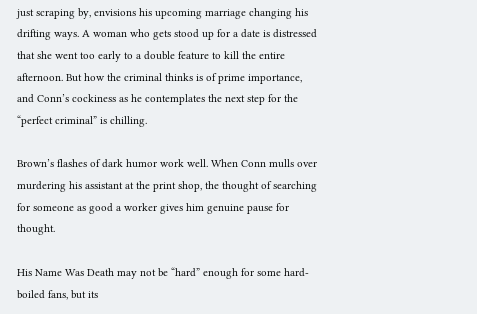just scraping by, envisions his upcoming marriage changing his drifting ways. A woman who gets stood up for a date is distressed that she went too early to a double feature to kill the entire afternoon. But how the criminal thinks is of prime importance, and Conn’s cockiness as he contemplates the next step for the “perfect criminal” is chilling.

Brown’s flashes of dark humor work well. When Conn mulls over murdering his assistant at the print shop, the thought of searching for someone as good a worker gives him genuine pause for thought.

His Name Was Death may not be “hard” enough for some hard-boiled fans, but its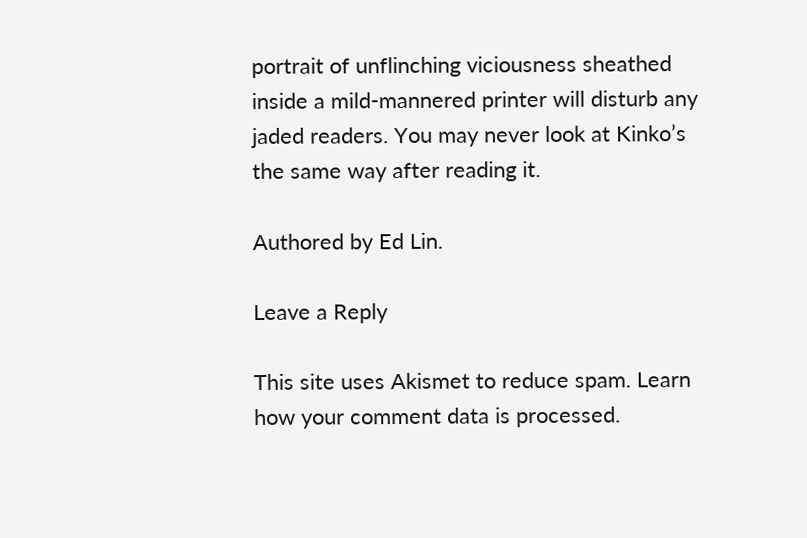portrait of unflinching viciousness sheathed inside a mild-mannered printer will disturb any jaded readers. You may never look at Kinko’s the same way after reading it.

Authored by Ed Lin.

Leave a Reply

This site uses Akismet to reduce spam. Learn how your comment data is processed.